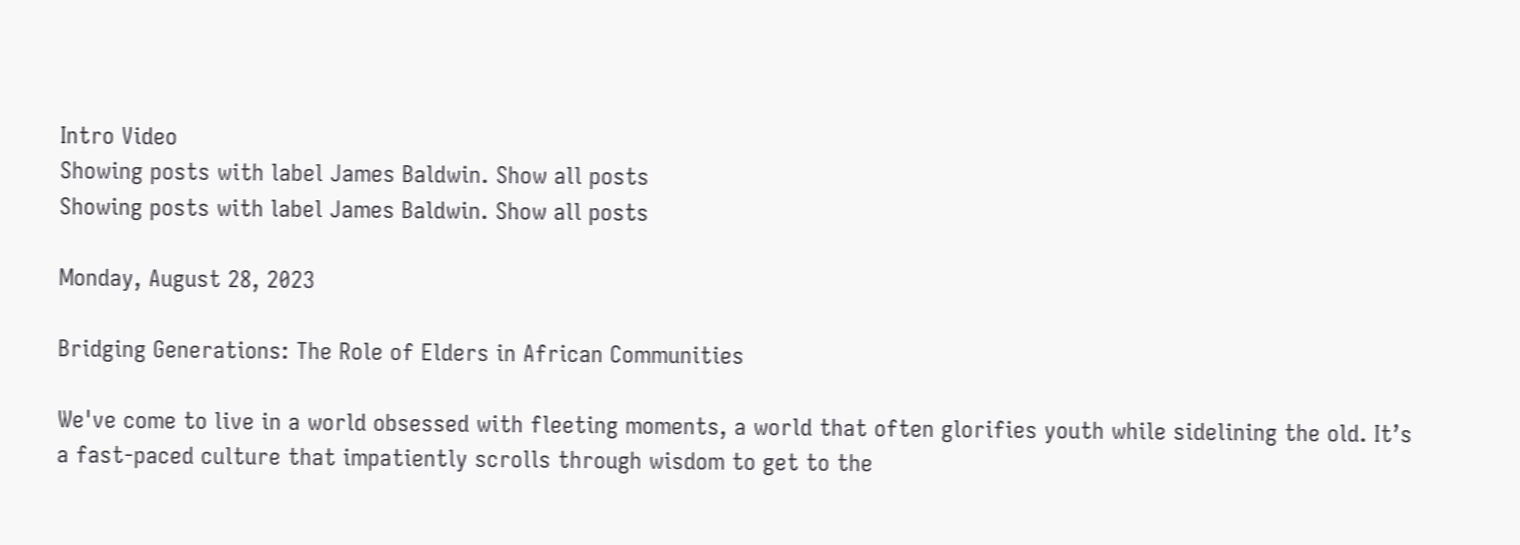Intro Video
Showing posts with label James Baldwin. Show all posts
Showing posts with label James Baldwin. Show all posts

Monday, August 28, 2023

Bridging Generations: The Role of Elders in African Communities

We've come to live in a world obsessed with fleeting moments, a world that often glorifies youth while sidelining the old. It’s a fast-paced culture that impatiently scrolls through wisdom to get to the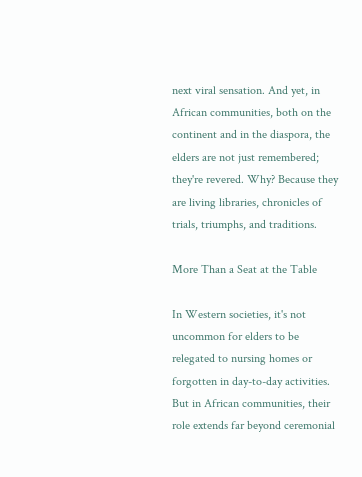next viral sensation. And yet, in African communities, both on the continent and in the diaspora, the elders are not just remembered; they're revered. Why? Because they are living libraries, chronicles of trials, triumphs, and traditions.

More Than a Seat at the Table

In Western societies, it's not uncommon for elders to be relegated to nursing homes or forgotten in day-to-day activities. But in African communities, their role extends far beyond ceremonial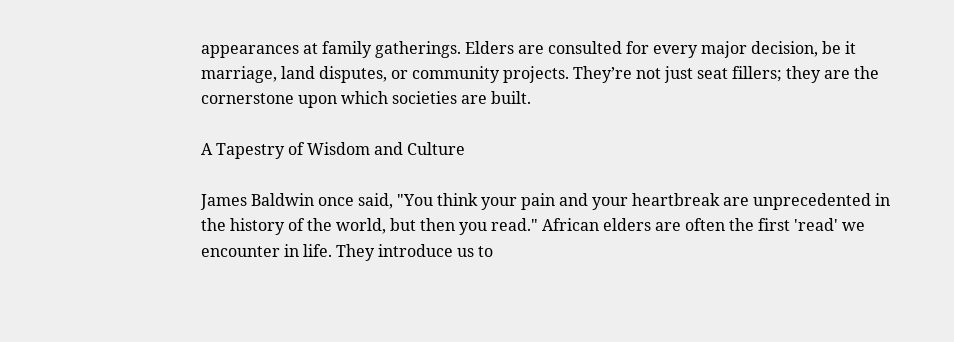appearances at family gatherings. Elders are consulted for every major decision, be it marriage, land disputes, or community projects. They’re not just seat fillers; they are the cornerstone upon which societies are built.

A Tapestry of Wisdom and Culture

James Baldwin once said, "You think your pain and your heartbreak are unprecedented in the history of the world, but then you read." African elders are often the first 'read' we encounter in life. They introduce us to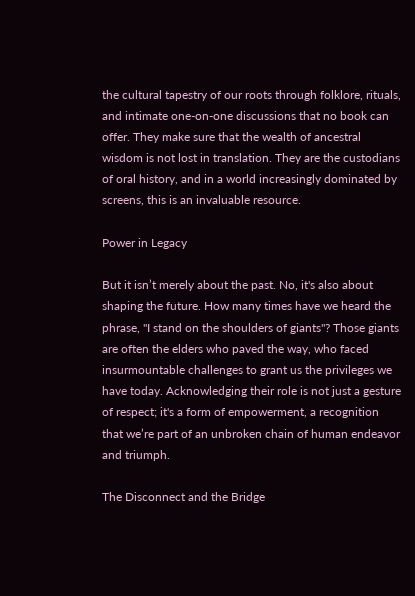the cultural tapestry of our roots through folklore, rituals, and intimate one-on-one discussions that no book can offer. They make sure that the wealth of ancestral wisdom is not lost in translation. They are the custodians of oral history, and in a world increasingly dominated by screens, this is an invaluable resource.

Power in Legacy

But it isn’t merely about the past. No, it's also about shaping the future. How many times have we heard the phrase, "I stand on the shoulders of giants"? Those giants are often the elders who paved the way, who faced insurmountable challenges to grant us the privileges we have today. Acknowledging their role is not just a gesture of respect; it's a form of empowerment, a recognition that we’re part of an unbroken chain of human endeavor and triumph.

The Disconnect and the Bridge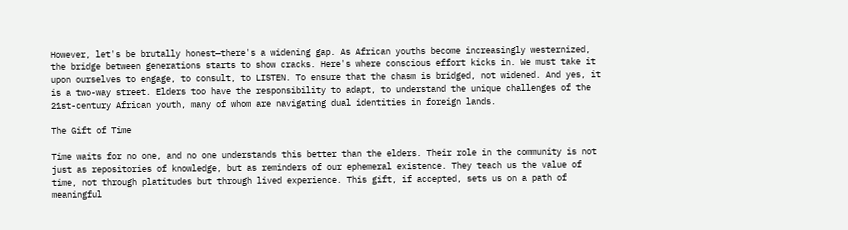However, let's be brutally honest—there's a widening gap. As African youths become increasingly westernized, the bridge between generations starts to show cracks. Here's where conscious effort kicks in. We must take it upon ourselves to engage, to consult, to LISTEN. To ensure that the chasm is bridged, not widened. And yes, it is a two-way street. Elders too have the responsibility to adapt, to understand the unique challenges of the 21st-century African youth, many of whom are navigating dual identities in foreign lands.

The Gift of Time

Time waits for no one, and no one understands this better than the elders. Their role in the community is not just as repositories of knowledge, but as reminders of our ephemeral existence. They teach us the value of time, not through platitudes but through lived experience. This gift, if accepted, sets us on a path of meaningful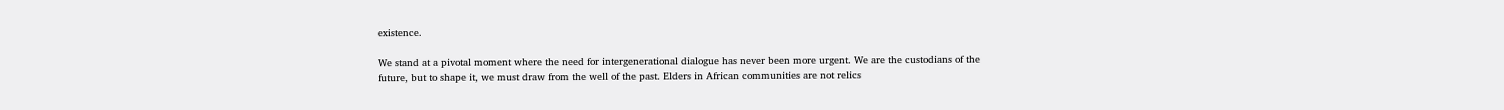existence.

We stand at a pivotal moment where the need for intergenerational dialogue has never been more urgent. We are the custodians of the future, but to shape it, we must draw from the well of the past. Elders in African communities are not relics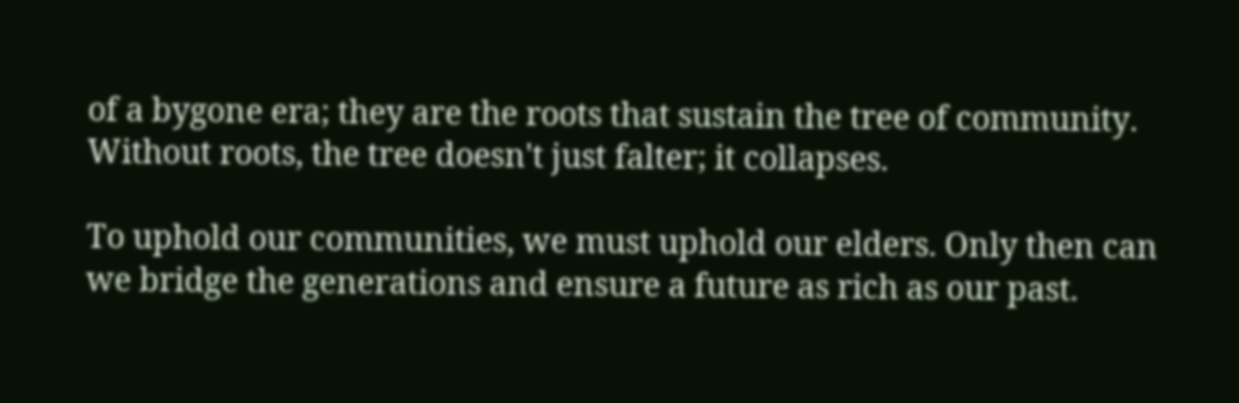of a bygone era; they are the roots that sustain the tree of community. Without roots, the tree doesn't just falter; it collapses.

To uphold our communities, we must uphold our elders. Only then can we bridge the generations and ensure a future as rich as our past.